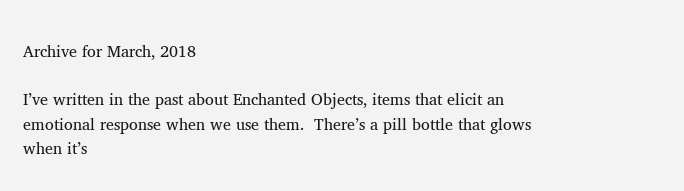Archive for March, 2018

I’ve written in the past about Enchanted Objects, items that elicit an emotional response when we use them.  There’s a pill bottle that glows when it’s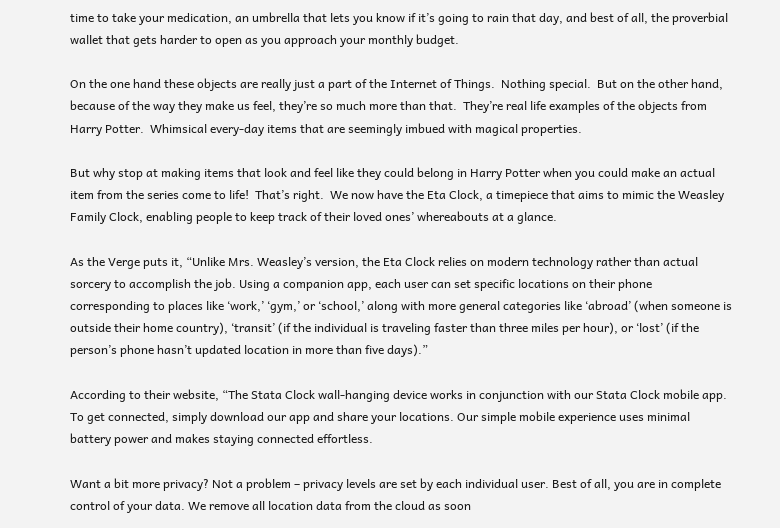time to take your medication, an umbrella that lets you know if it’s going to rain that day, and best of all, the proverbial wallet that gets harder to open as you approach your monthly budget.

On the one hand these objects are really just a part of the Internet of Things.  Nothing special.  But on the other hand, because of the way they make us feel, they’re so much more than that.  They’re real life examples of the objects from Harry Potter.  Whimsical every-day items that are seemingly imbued with magical properties.

But why stop at making items that look and feel like they could belong in Harry Potter when you could make an actual item from the series come to life!  That’s right.  We now have the Eta Clock, a timepiece that aims to mimic the Weasley Family Clock, enabling people to keep track of their loved ones’ whereabouts at a glance.

As the Verge puts it, “Unlike Mrs. Weasley’s version, the Eta Clock relies on modern technology rather than actual sorcery to accomplish the job. Using a companion app, each user can set specific locations on their phone corresponding to places like ‘work,’ ‘gym,’ or ‘school,’ along with more general categories like ‘abroad’ (when someone is outside their home country), ‘transit’ (if the individual is traveling faster than three miles per hour), or ‘lost’ (if the person’s phone hasn’t updated location in more than five days).”

According to their website, “The Stata Clock wall-hanging device works in conjunction with our Stata Clock mobile app. To get connected, simply download our app and share your locations. Our simple mobile experience uses minimal battery power and makes staying connected effortless.

Want a bit more privacy? Not a problem – privacy levels are set by each individual user. Best of all, you are in complete control of your data. We remove all location data from the cloud as soon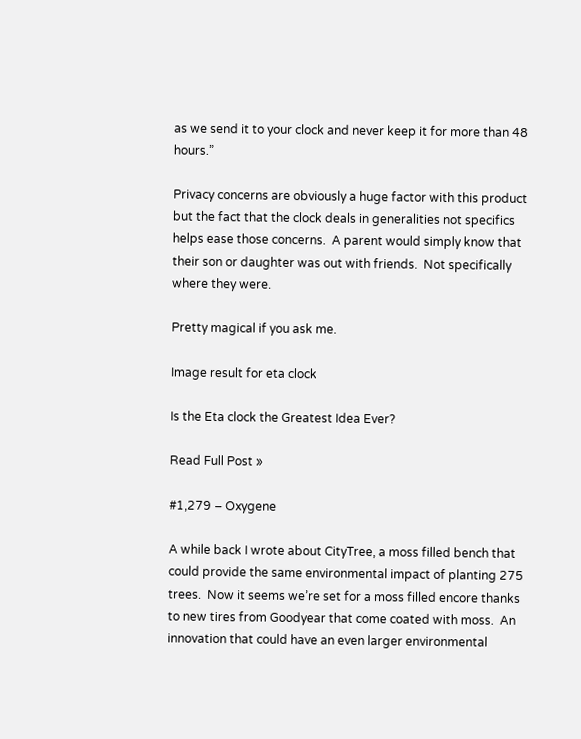as we send it to your clock and never keep it for more than 48 hours.”

Privacy concerns are obviously a huge factor with this product but the fact that the clock deals in generalities not specifics helps ease those concerns.  A parent would simply know that their son or daughter was out with friends.  Not specifically where they were.

Pretty magical if you ask me.

Image result for eta clock

Is the Eta clock the Greatest Idea Ever?

Read Full Post »

#1,279 – Oxygene

A while back I wrote about CityTree, a moss filled bench that could provide the same environmental impact of planting 275 trees.  Now it seems we’re set for a moss filled encore thanks to new tires from Goodyear that come coated with moss.  An innovation that could have an even larger environmental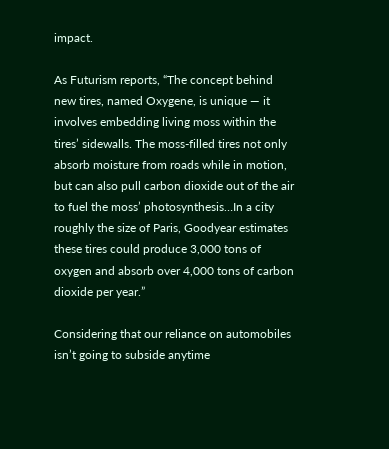impact.

As Futurism reports, “The concept behind new tires, named Oxygene, is unique — it involves embedding living moss within the tires’ sidewalls. The moss-filled tires not only absorb moisture from roads while in motion, but can also pull carbon dioxide out of the air to fuel the moss’ photosynthesis…In a city roughly the size of Paris, Goodyear estimates these tires could produce 3,000 tons of oxygen and absorb over 4,000 tons of carbon dioxide per year.”

Considering that our reliance on automobiles isn’t going to subside anytime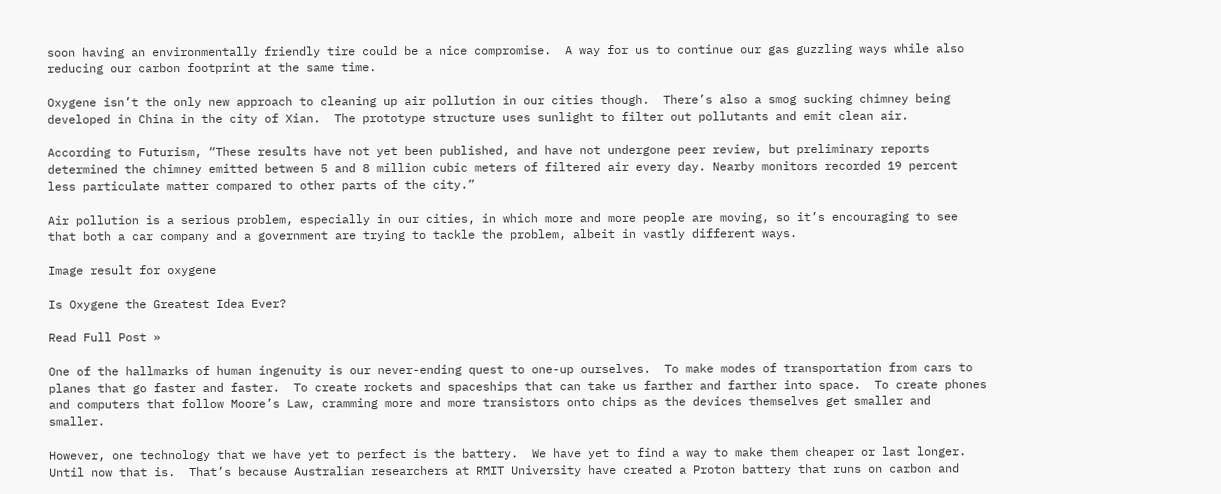soon having an environmentally friendly tire could be a nice compromise.  A way for us to continue our gas guzzling ways while also reducing our carbon footprint at the same time.

Oxygene isn’t the only new approach to cleaning up air pollution in our cities though.  There’s also a smog sucking chimney being developed in China in the city of Xian.  The prototype structure uses sunlight to filter out pollutants and emit clean air.

According to Futurism, “These results have not yet been published, and have not undergone peer review, but preliminary reports determined the chimney emitted between 5 and 8 million cubic meters of filtered air every day. Nearby monitors recorded 19 percent less particulate matter compared to other parts of the city.”

Air pollution is a serious problem, especially in our cities, in which more and more people are moving, so it’s encouraging to see that both a car company and a government are trying to tackle the problem, albeit in vastly different ways.

Image result for oxygene

Is Oxygene the Greatest Idea Ever?

Read Full Post »

One of the hallmarks of human ingenuity is our never-ending quest to one-up ourselves.  To make modes of transportation from cars to planes that go faster and faster.  To create rockets and spaceships that can take us farther and farther into space.  To create phones and computers that follow Moore’s Law, cramming more and more transistors onto chips as the devices themselves get smaller and smaller.

However, one technology that we have yet to perfect is the battery.  We have yet to find a way to make them cheaper or last longer.  Until now that is.  That’s because Australian researchers at RMIT University have created a Proton battery that runs on carbon and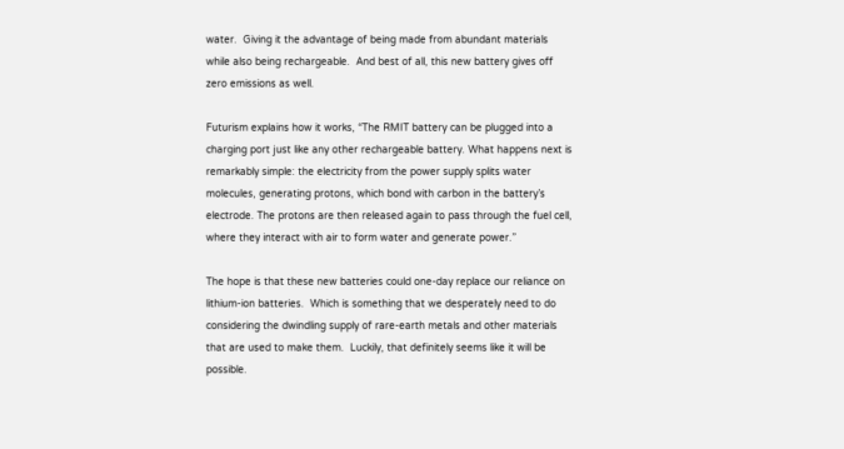water.  Giving it the advantage of being made from abundant materials while also being rechargeable.  And best of all, this new battery gives off zero emissions as well.

Futurism explains how it works, “The RMIT battery can be plugged into a charging port just like any other rechargeable battery. What happens next is remarkably simple: the electricity from the power supply splits water molecules, generating protons, which bond with carbon in the battery’s electrode. The protons are then released again to pass through the fuel cell, where they interact with air to form water and generate power.”

The hope is that these new batteries could one-day replace our reliance on lithium-ion batteries.  Which is something that we desperately need to do considering the dwindling supply of rare-earth metals and other materials that are used to make them.  Luckily, that definitely seems like it will be possible.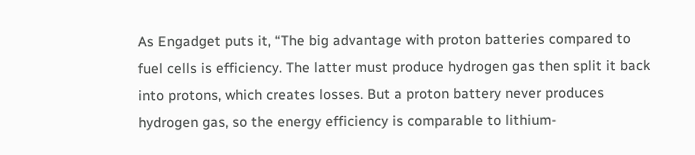As Engadget puts it, “The big advantage with proton batteries compared to fuel cells is efficiency. The latter must produce hydrogen gas then split it back into protons, which creates losses. But a proton battery never produces hydrogen gas, so the energy efficiency is comparable to lithium-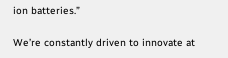ion batteries.”

We’re constantly driven to innovate at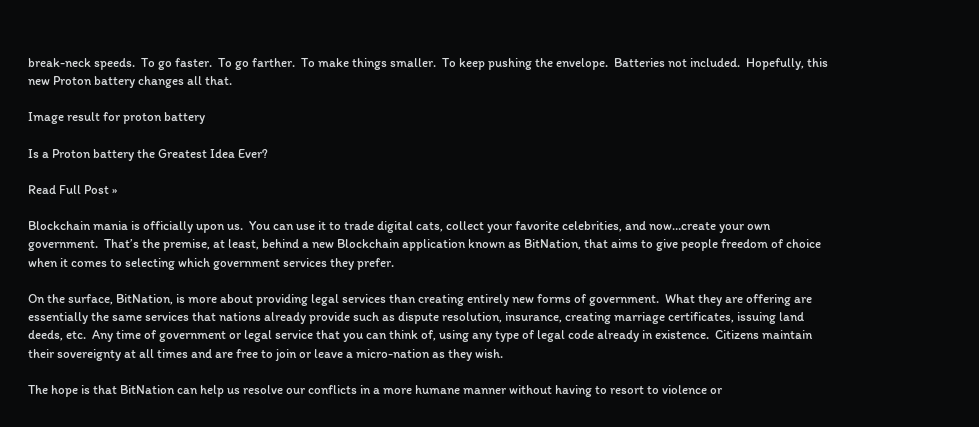break-neck speeds.  To go faster.  To go farther.  To make things smaller.  To keep pushing the envelope.  Batteries not included.  Hopefully, this new Proton battery changes all that.

Image result for proton battery

Is a Proton battery the Greatest Idea Ever?

Read Full Post »

Blockchain mania is officially upon us.  You can use it to trade digital cats, collect your favorite celebrities, and now…create your own government.  That’s the premise, at least, behind a new Blockchain application known as BitNation, that aims to give people freedom of choice when it comes to selecting which government services they prefer.

On the surface, BitNation, is more about providing legal services than creating entirely new forms of government.  What they are offering are essentially the same services that nations already provide such as dispute resolution, insurance, creating marriage certificates, issuing land deeds, etc.  Any time of government or legal service that you can think of, using any type of legal code already in existence.  Citizens maintain their sovereignty at all times and are free to join or leave a micro-nation as they wish.

The hope is that BitNation can help us resolve our conflicts in a more humane manner without having to resort to violence or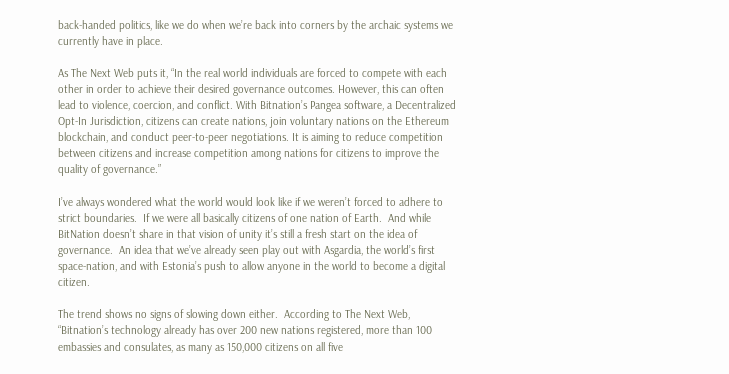back-handed politics, like we do when we’re back into corners by the archaic systems we currently have in place.

As The Next Web puts it, “In the real world individuals are forced to compete with each other in order to achieve their desired governance outcomes. However, this can often lead to violence, coercion, and conflict. With Bitnation’s Pangea software, a Decentralized Opt-In Jurisdiction, citizens can create nations, join voluntary nations on the Ethereum blockchain, and conduct peer-to-peer negotiations. It is aiming to reduce competition between citizens and increase competition among nations for citizens to improve the quality of governance.”

I’ve always wondered what the world would look like if we weren’t forced to adhere to strict boundaries.  If we were all basically citizens of one nation of Earth.  And while BitNation doesn’t share in that vision of unity it’s still a fresh start on the idea of governance.  An idea that we’ve already seen play out with Asgardia, the world’s first space-nation, and with Estonia’s push to allow anyone in the world to become a digital citizen.

The trend shows no signs of slowing down either.  According to The Next Web, “Bitnation’s technology already has over 200 new nations registered, more than 100 embassies and consulates, as many as 150,000 citizens on all five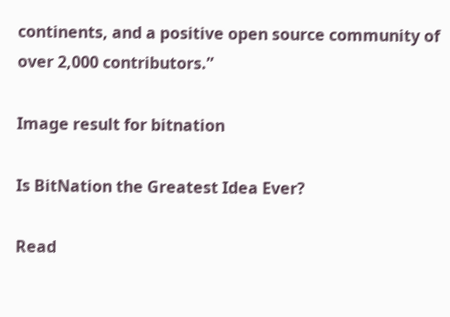continents, and a positive open source community of over 2,000 contributors.”

Image result for bitnation

Is BitNation the Greatest Idea Ever?

Read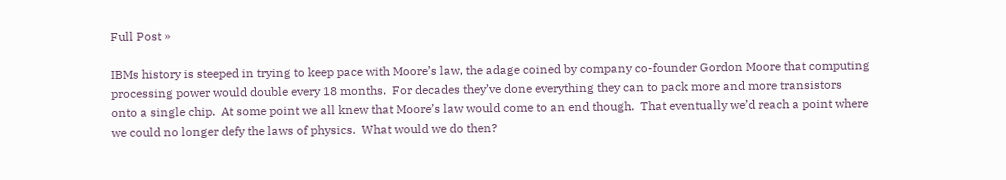Full Post »

IBMs history is steeped in trying to keep pace with Moore’s law, the adage coined by company co-founder Gordon Moore that computing processing power would double every 18 months.  For decades they’ve done everything they can to pack more and more transistors onto a single chip.  At some point we all knew that Moore’s law would come to an end though.  That eventually we’d reach a point where we could no longer defy the laws of physics.  What would we do then?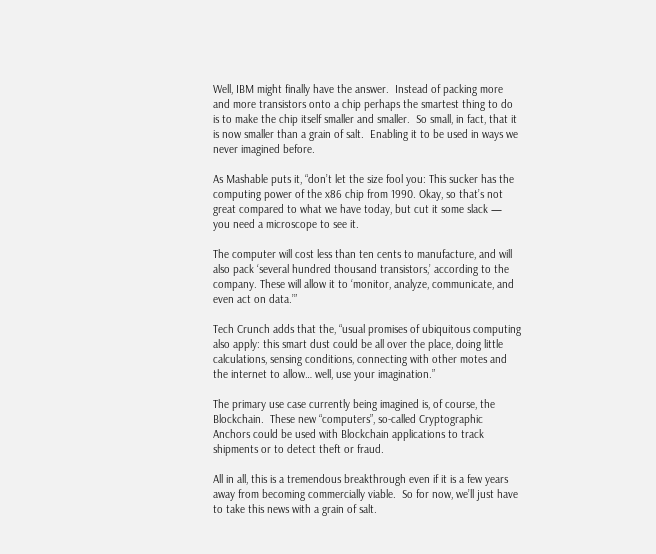Well, IBM might finally have the answer.  Instead of packing more and more transistors onto a chip perhaps the smartest thing to do is to make the chip itself smaller and smaller.  So small, in fact, that it is now smaller than a grain of salt.  Enabling it to be used in ways we never imagined before.

As Mashable puts it, “don’t let the size fool you: This sucker has the computing power of the x86 chip from 1990. Okay, so that’s not great compared to what we have today, but cut it some slack — you need a microscope to see it.

The computer will cost less than ten cents to manufacture, and will also pack ‘several hundred thousand transistors,’ according to the company. These will allow it to ‘monitor, analyze, communicate, and even act on data.’”

Tech Crunch adds that the, “usual promises of ubiquitous computing also apply: this smart dust could be all over the place, doing little calculations, sensing conditions, connecting with other motes and the internet to allow… well, use your imagination.”

The primary use case currently being imagined is, of course, the Blockchain.  These new “computers”, so-called Cryptographic Anchors could be used with Blockchain applications to track shipments or to detect theft or fraud.

All in all, this is a tremendous breakthrough even if it is a few years away from becoming commercially viable.  So for now, we’ll just have to take this news with a grain of salt.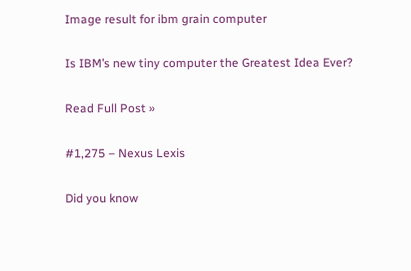Image result for ibm grain computer

Is IBM’s new tiny computer the Greatest Idea Ever?

Read Full Post »

#1,275 – Nexus Lexis

Did you know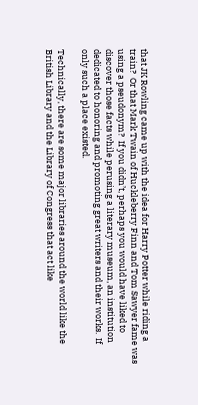that JK Rowling came up with the idea for Harry Potter while riding a train?  Or that Mark Twain of Huckleberry Finn and Tom Sawyer fame was using a pseudonym?  If you didn’t, perhaps you would have liked to discover those facts while perusing a literary museum, an institution dedicated to honoring and promoting great writers and their works.  If only such a place existed.

Technically, there are some major libraries around the world like the British Library and the Library of Congress that act like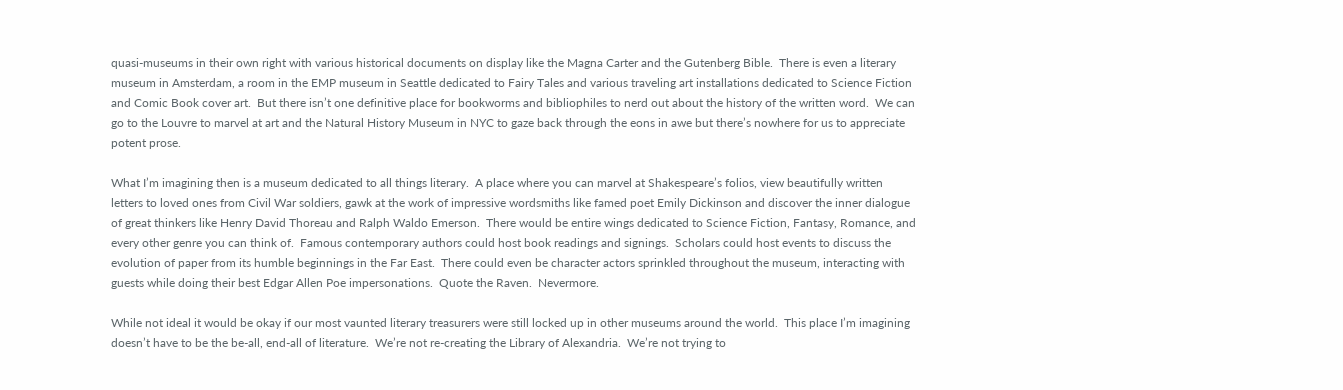quasi-museums in their own right with various historical documents on display like the Magna Carter and the Gutenberg Bible.  There is even a literary museum in Amsterdam, a room in the EMP museum in Seattle dedicated to Fairy Tales and various traveling art installations dedicated to Science Fiction and Comic Book cover art.  But there isn’t one definitive place for bookworms and bibliophiles to nerd out about the history of the written word.  We can go to the Louvre to marvel at art and the Natural History Museum in NYC to gaze back through the eons in awe but there’s nowhere for us to appreciate potent prose.

What I’m imagining then is a museum dedicated to all things literary.  A place where you can marvel at Shakespeare’s folios, view beautifully written letters to loved ones from Civil War soldiers, gawk at the work of impressive wordsmiths like famed poet Emily Dickinson and discover the inner dialogue of great thinkers like Henry David Thoreau and Ralph Waldo Emerson.  There would be entire wings dedicated to Science Fiction, Fantasy, Romance, and every other genre you can think of.  Famous contemporary authors could host book readings and signings.  Scholars could host events to discuss the evolution of paper from its humble beginnings in the Far East.  There could even be character actors sprinkled throughout the museum, interacting with guests while doing their best Edgar Allen Poe impersonations.  Quote the Raven.  Nevermore.

While not ideal it would be okay if our most vaunted literary treasurers were still locked up in other museums around the world.  This place I’m imagining doesn’t have to be the be-all, end-all of literature.  We’re not re-creating the Library of Alexandria.  We’re not trying to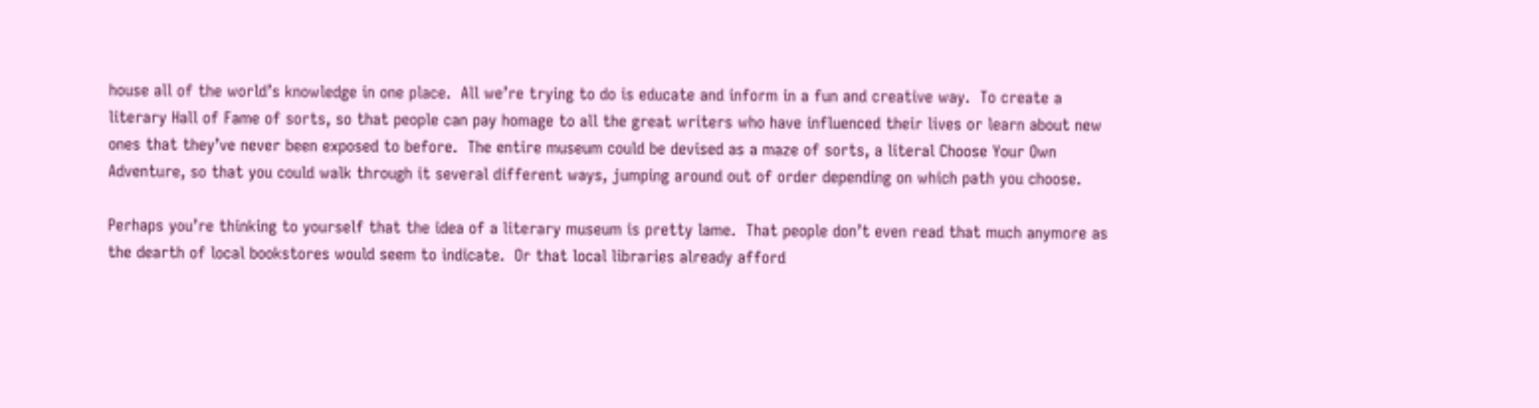house all of the world’s knowledge in one place.  All we’re trying to do is educate and inform in a fun and creative way.  To create a literary Hall of Fame of sorts, so that people can pay homage to all the great writers who have influenced their lives or learn about new ones that they’ve never been exposed to before.  The entire museum could be devised as a maze of sorts, a literal Choose Your Own Adventure, so that you could walk through it several different ways, jumping around out of order depending on which path you choose.

Perhaps you’re thinking to yourself that the idea of a literary museum is pretty lame.  That people don’t even read that much anymore as the dearth of local bookstores would seem to indicate.  Or that local libraries already afford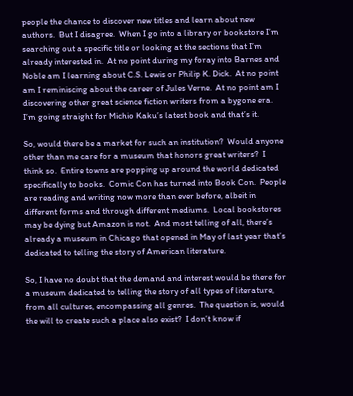people the chance to discover new titles and learn about new authors.  But I disagree.  When I go into a library or bookstore I’m searching out a specific title or looking at the sections that I’m already interested in.  At no point during my foray into Barnes and Noble am I learning about C.S. Lewis or Philip K. Dick.  At no point am I reminiscing about the career of Jules Verne.  At no point am I discovering other great science fiction writers from a bygone era.   I’m going straight for Michio Kaku’s latest book and that’s it.

So, would there be a market for such an institution?  Would anyone other than me care for a museum that honors great writers?  I think so.  Entire towns are popping up around the world dedicated specifically to books.  Comic Con has turned into Book Con.  People are reading and writing now more than ever before, albeit in different forms and through different mediums.  Local bookstores may be dying but Amazon is not.  And most telling of all, there’s already a museum in Chicago that opened in May of last year that’s dedicated to telling the story of American literature.

So, I have no doubt that the demand and interest would be there for a museum dedicated to telling the story of all types of literature, from all cultures, encompassing all genres.  The question is, would the will to create such a place also exist?  I don’t know if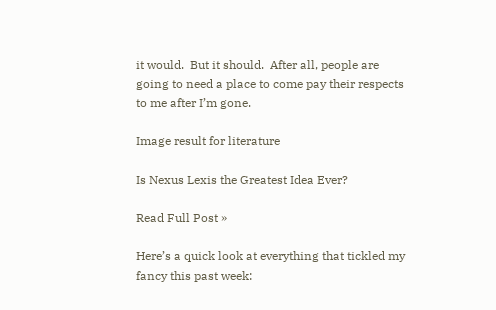it would.  But it should.  After all, people are going to need a place to come pay their respects to me after I’m gone.

Image result for literature

Is Nexus Lexis the Greatest Idea Ever?

Read Full Post »

Here’s a quick look at everything that tickled my fancy this past week: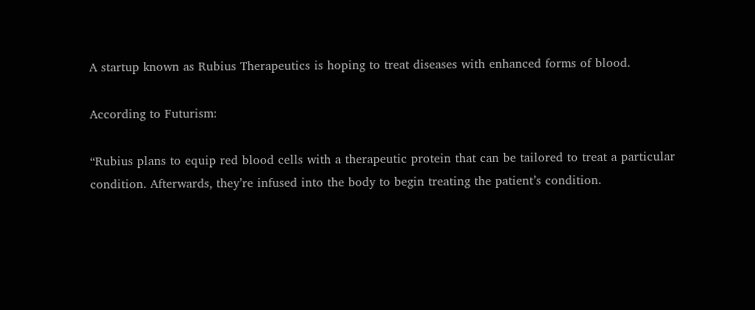A startup known as Rubius Therapeutics is hoping to treat diseases with enhanced forms of blood.

According to Futurism:

“Rubius plans to equip red blood cells with a therapeutic protein that can be tailored to treat a particular condition. Afterwards, they’re infused into the body to begin treating the patient’s condition.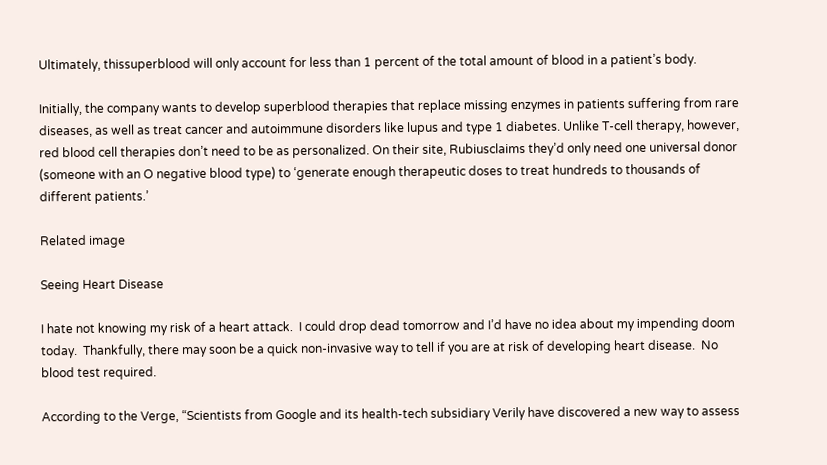Ultimately, thissuperblood will only account for less than 1 percent of the total amount of blood in a patient’s body.

Initially, the company wants to develop superblood therapies that replace missing enzymes in patients suffering from rare diseases, as well as treat cancer and autoimmune disorders like lupus and type 1 diabetes. Unlike T-cell therapy, however, red blood cell therapies don’t need to be as personalized. On their site, Rubiusclaims they’d only need one universal donor (someone with an O negative blood type) to ‘generate enough therapeutic doses to treat hundreds to thousands of different patients.’

Related image

Seeing Heart Disease

I hate not knowing my risk of a heart attack.  I could drop dead tomorrow and I’d have no idea about my impending doom today.  Thankfully, there may soon be a quick non-invasive way to tell if you are at risk of developing heart disease.  No blood test required.

According to the Verge, “Scientists from Google and its health-tech subsidiary Verily have discovered a new way to assess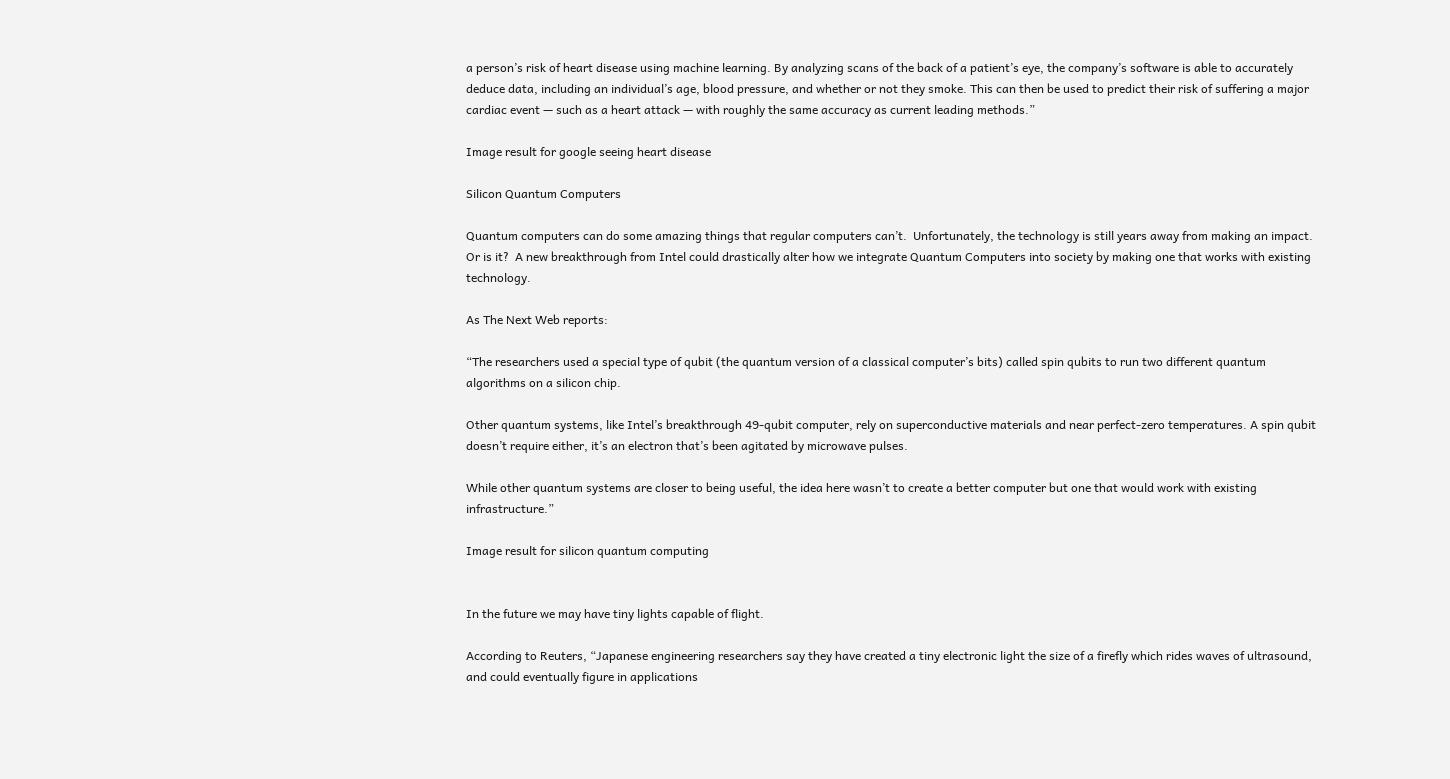a person’s risk of heart disease using machine learning. By analyzing scans of the back of a patient’s eye, the company’s software is able to accurately deduce data, including an individual’s age, blood pressure, and whether or not they smoke. This can then be used to predict their risk of suffering a major cardiac event — such as a heart attack — with roughly the same accuracy as current leading methods.”

Image result for google seeing heart disease

Silicon Quantum Computers

Quantum computers can do some amazing things that regular computers can’t.  Unfortunately, the technology is still years away from making an impact.  Or is it?  A new breakthrough from Intel could drastically alter how we integrate Quantum Computers into society by making one that works with existing technology.

As The Next Web reports:

“The researchers used a special type of qubit (the quantum version of a classical computer’s bits) called spin qubits to run two different quantum algorithms on a silicon chip.

Other quantum systems, like Intel’s breakthrough 49-qubit computer, rely on superconductive materials and near perfect-zero temperatures. A spin qubit doesn’t require either, it’s an electron that’s been agitated by microwave pulses.

While other quantum systems are closer to being useful, the idea here wasn’t to create a better computer but one that would work with existing infrastructure.”

Image result for silicon quantum computing


In the future we may have tiny lights capable of flight.

According to Reuters, “Japanese engineering researchers say they have created a tiny electronic light the size of a firefly which rides waves of ultrasound, and could eventually figure in applications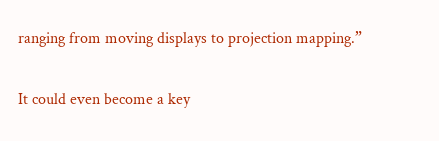ranging from moving displays to projection mapping.”

It could even become a key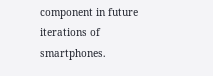component in future iterations of smartphones.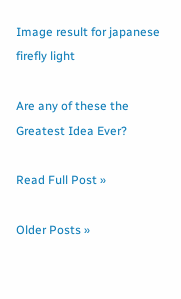Image result for japanese firefly light

Are any of these the Greatest Idea Ever?

Read Full Post »

Older Posts »